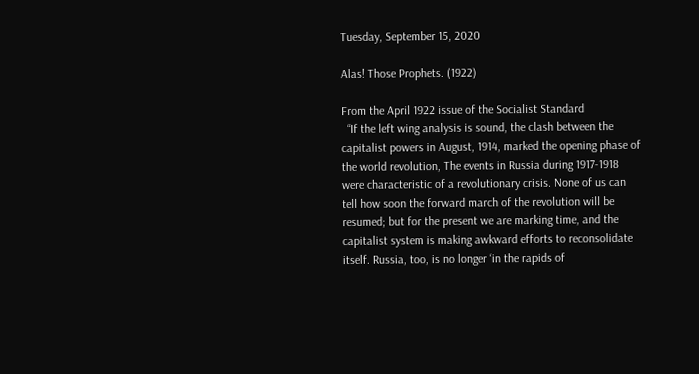Tuesday, September 15, 2020

Alas! Those Prophets. (1922)

From the April 1922 issue of the Socialist Standard
  “If the left wing analysis is sound, the clash between the capitalist powers in August, 1914, marked the opening phase of the world revolution, The events in Russia during 1917-1918 were characteristic of a revolutionary crisis. None of us can tell how soon the forward march of the revolution will be resumed; but for the present we are marking time, and the capitalist system is making awkward efforts to reconsolidate itself. Russia, too, is no longer ‘in the rapids of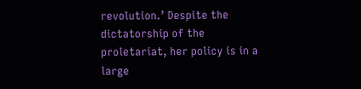revolution.’ Despite the dictatorship of the proletariat, her policy is in a large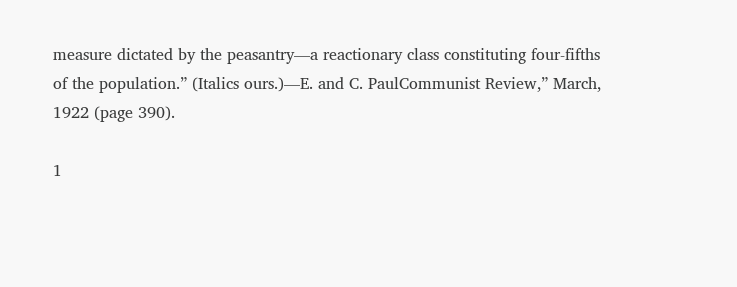measure dictated by the peasantry—a reactionary class constituting four-fifths of the population.” (Italics ours.)—E. and C. PaulCommunist Review,” March, 1922 (page 390).

1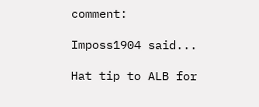comment:

Imposs1904 said...

Hat tip to ALB for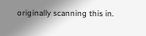originally scanning this in.